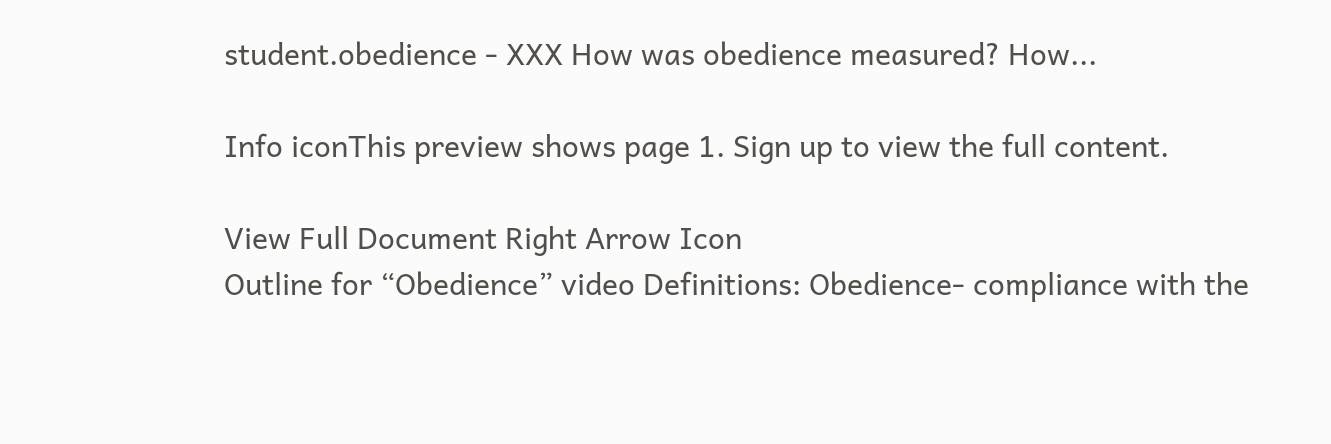student.obedience - XXX How was obedience measured? How...

Info iconThis preview shows page 1. Sign up to view the full content.

View Full Document Right Arrow Icon
Outline for “Obedience” video Definitions: Obedience- compliance with the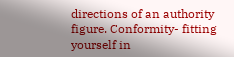directions of an authority figure. Conformity- fitting yourself in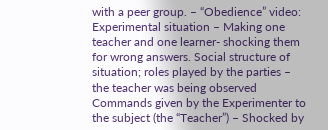with a peer group. – “Obedience” video: Experimental situation – Making one teacher and one learner- shocking them for wrong answers. Social structure of situation; roles played by the parties – the teacher was being observed Commands given by the Experimenter to the subject (the “Teacher”) – Shocked by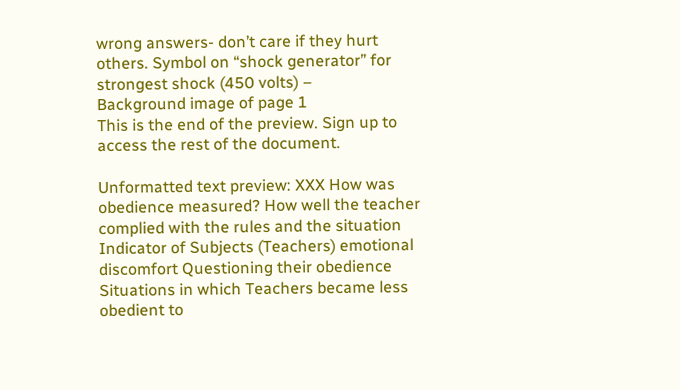wrong answers- don’t care if they hurt others. Symbol on “shock generator” for strongest shock (450 volts) –
Background image of page 1
This is the end of the preview. Sign up to access the rest of the document.

Unformatted text preview: XXX How was obedience measured? How well the teacher complied with the rules and the situation Indicator of Subjects (Teachers) emotional discomfort Questioning their obedience Situations in which Teachers became less obedient to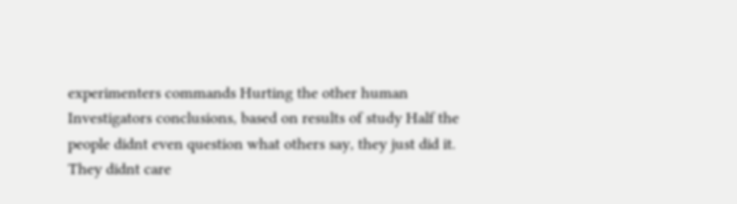experimenters commands Hurting the other human Investigators conclusions, based on results of study Half the people didnt even question what others say, they just did it. They didnt care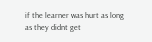if the learner was hurt as long as they didnt get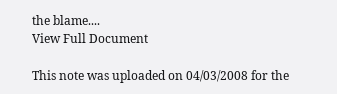the blame....
View Full Document

This note was uploaded on 04/03/2008 for the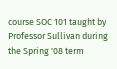course SOC 101 taught by Professor Sullivan during the Spring '08 term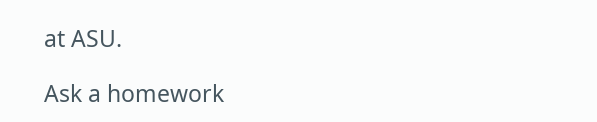at ASU.

Ask a homework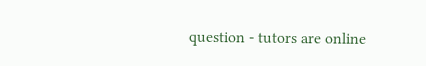question - tutors are online